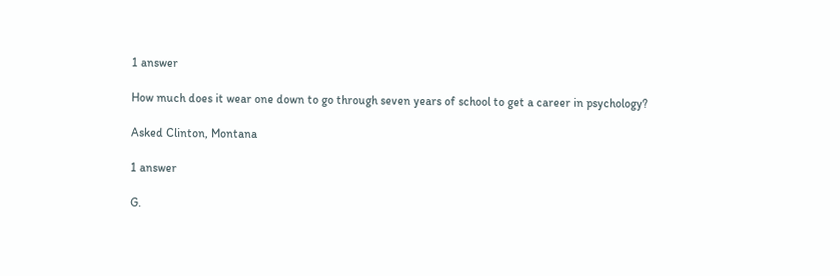1 answer

How much does it wear one down to go through seven years of school to get a career in psychology?

Asked Clinton, Montana

1 answer

G.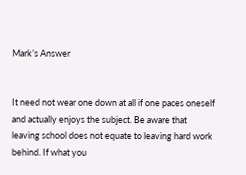Mark’s Answer


It need not wear one down at all if one paces oneself and actually enjoys the subject. Be aware that leaving school does not equate to leaving hard work behind. If what you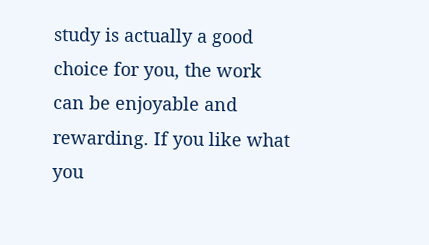study is actually a good choice for you, the work can be enjoyable and rewarding. If you like what you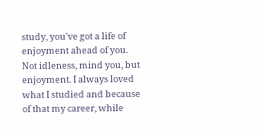study, you've got a life of enjoyment ahead of you. Not idleness, mind you, but enjoyment. I always loved what I studied and because of that my career, while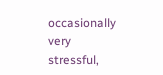occasionally very stressful,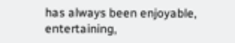has always been enjoyable, entertaining,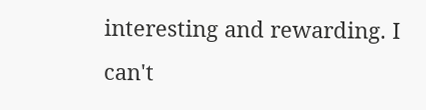interesting and rewarding. I can't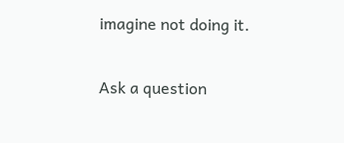imagine not doing it.

Ask a question